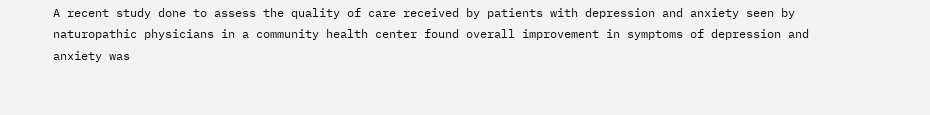A recent study done to assess the quality of care received by patients with depression and anxiety seen by naturopathic physicians in a community health center found overall improvement in symptoms of depression and anxiety was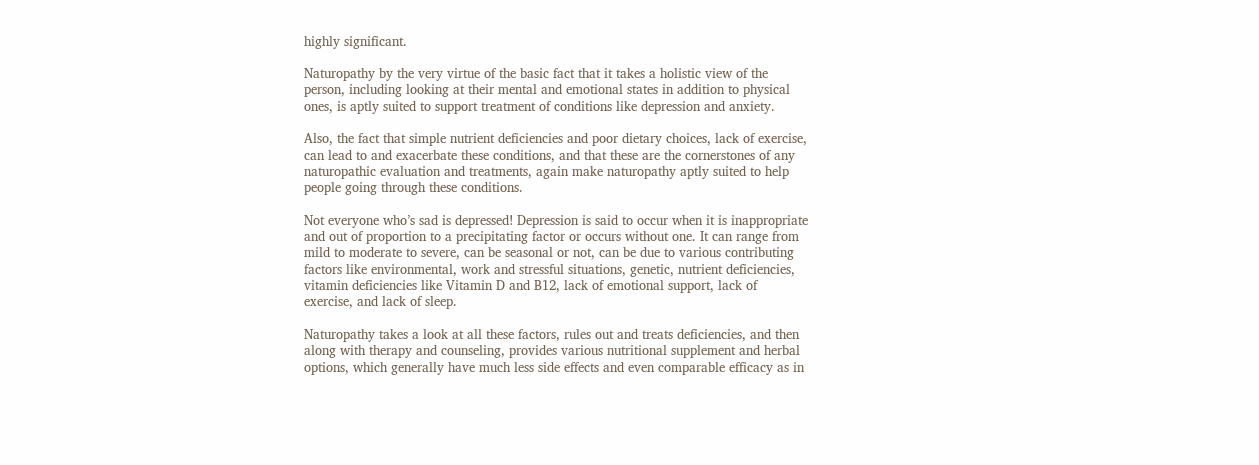highly significant.

Naturopathy by the very virtue of the basic fact that it takes a holistic view of the person, including looking at their mental and emotional states in addition to physical ones, is aptly suited to support treatment of conditions like depression and anxiety.

Also, the fact that simple nutrient deficiencies and poor dietary choices, lack of exercise, can lead to and exacerbate these conditions, and that these are the cornerstones of any naturopathic evaluation and treatments, again make naturopathy aptly suited to help people going through these conditions.

Not everyone who’s sad is depressed! Depression is said to occur when it is inappropriate and out of proportion to a precipitating factor or occurs without one. It can range from mild to moderate to severe, can be seasonal or not, can be due to various contributing factors like environmental, work and stressful situations, genetic, nutrient deficiencies, vitamin deficiencies like Vitamin D and B12, lack of emotional support, lack of exercise, and lack of sleep.

Naturopathy takes a look at all these factors, rules out and treats deficiencies, and then along with therapy and counseling, provides various nutritional supplement and herbal options, which generally have much less side effects and even comparable efficacy as in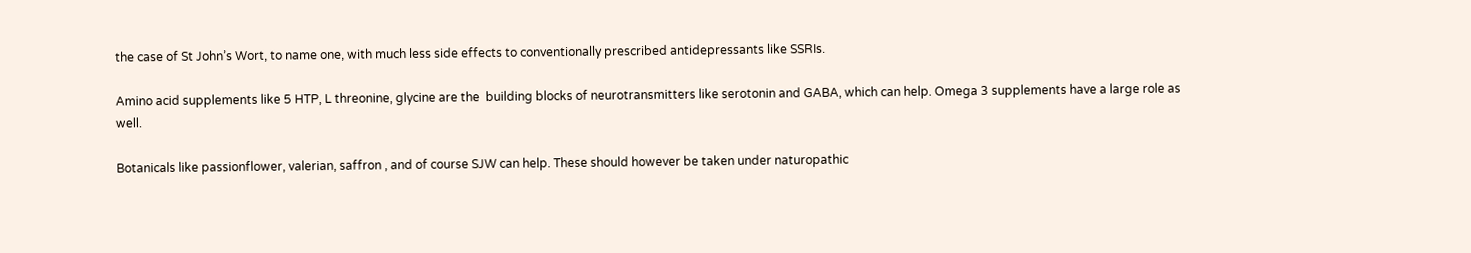the case of St John’s Wort, to name one, with much less side effects to conventionally prescribed antidepressants like SSRIs.

Amino acid supplements like 5 HTP, L threonine, glycine are the  building blocks of neurotransmitters like serotonin and GABA, which can help. Omega 3 supplements have a large role as well.

Botanicals like passionflower, valerian, saffron , and of course SJW can help. These should however be taken under naturopathic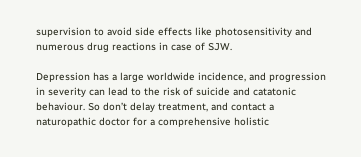supervision to avoid side effects like photosensitivity and numerous drug reactions in case of SJW.

Depression has a large worldwide incidence, and progression in severity can lead to the risk of suicide and catatonic behaviour. So don’t delay treatment, and contact a naturopathic doctor for a comprehensive holistic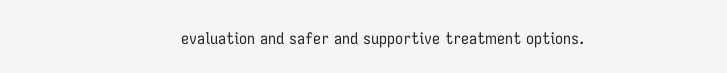evaluation and safer and supportive treatment options.